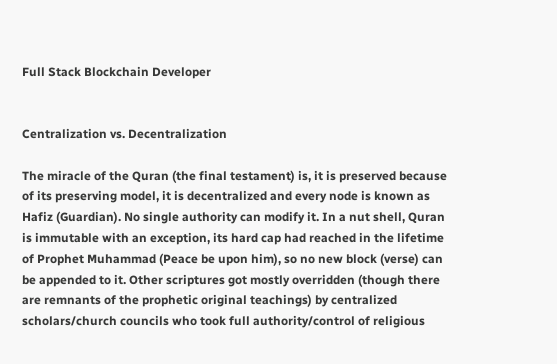Full Stack Blockchain Developer


Centralization vs. Decentralization

The miracle of the Quran (the final testament) is, it is preserved because of its preserving model, it is decentralized and every node is known as Hafiz (Guardian). No single authority can modify it. In a nut shell, Quran is immutable with an exception, its hard cap had reached in the lifetime of Prophet Muhammad (Peace be upon him), so no new block (verse) can be appended to it. Other scriptures got mostly overridden (though there are remnants of the prophetic original teachings) by centralized scholars/church councils who took full authority/control of religious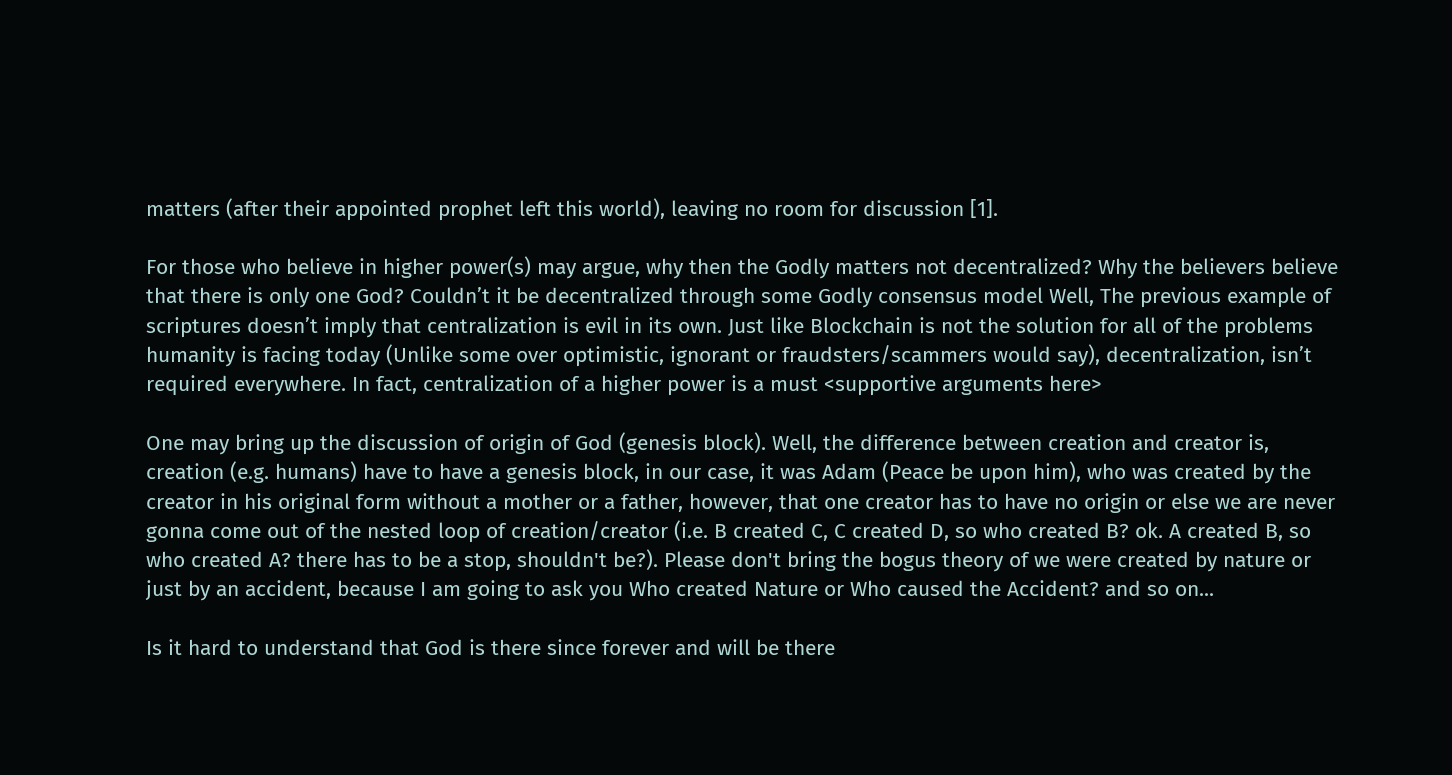matters (after their appointed prophet left this world), leaving no room for discussion [1].

For those who believe in higher power(s) may argue, why then the Godly matters not decentralized? Why the believers believe that there is only one God? Couldn’t it be decentralized through some Godly consensus model Well, The previous example of scriptures doesn’t imply that centralization is evil in its own. Just like Blockchain is not the solution for all of the problems humanity is facing today (Unlike some over optimistic, ignorant or fraudsters/scammers would say), decentralization, isn’t required everywhere. In fact, centralization of a higher power is a must <supportive arguments here>

One may bring up the discussion of origin of God (genesis block). Well, the difference between creation and creator is, creation (e.g. humans) have to have a genesis block, in our case, it was Adam (Peace be upon him), who was created by the creator in his original form without a mother or a father, however, that one creator has to have no origin or else we are never gonna come out of the nested loop of creation/creator (i.e. B created C, C created D, so who created B? ok. A created B, so who created A? there has to be a stop, shouldn't be?). Please don't bring the bogus theory of we were created by nature or just by an accident, because I am going to ask you Who created Nature or Who caused the Accident? and so on...

Is it hard to understand that God is there since forever and will be there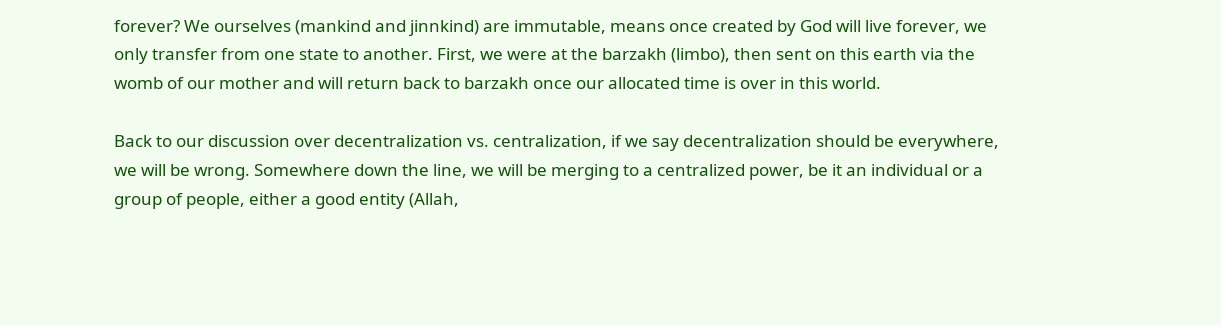forever? We ourselves (mankind and jinnkind) are immutable, means once created by God will live forever, we only transfer from one state to another. First, we were at the barzakh (limbo), then sent on this earth via the womb of our mother and will return back to barzakh once our allocated time is over in this world.

Back to our discussion over decentralization vs. centralization, if we say decentralization should be everywhere, we will be wrong. Somewhere down the line, we will be merging to a centralized power, be it an individual or a group of people, either a good entity (Allah,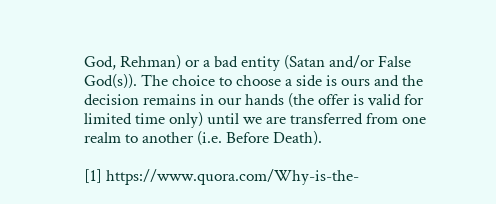God, Rehman) or a bad entity (Satan and/or False God(s)). The choice to choose a side is ours and the decision remains in our hands (the offer is valid for limited time only) until we are transferred from one realm to another (i.e. Before Death).

[1] https://www.quora.com/Why-is-the-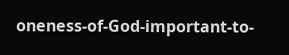oneness-of-God-important-to-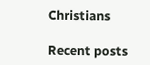Christians

Recent posts